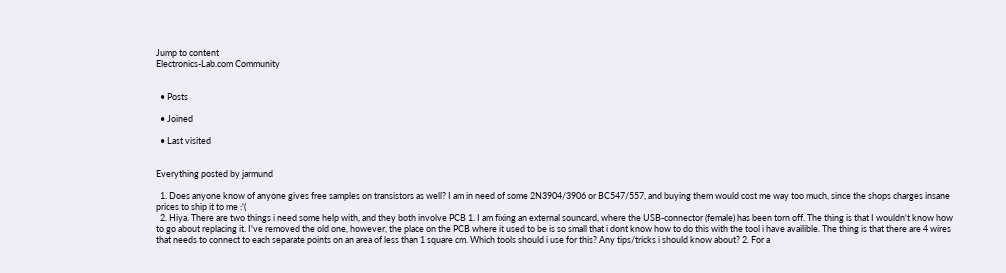Jump to content
Electronics-Lab.com Community


  • Posts

  • Joined

  • Last visited


Everything posted by jarmund

  1. Does anyone know of anyone gives free samples on transistors as well? I am in need of some 2N3904/3906 or BC547/557, and buying them would cost me way too much, since the shops charges insane prices to ship it to me :'(
  2. Hiya. There are two things i need some help with, and they both involve PCB 1. I am fixing an external souncard, where the USB-connector (female) has been torn off. The thing is that I wouldn't know how to go about replacing it. I've removed the old one, however, the place on the PCB where it used to be is so small that i dont know how to do this with the tool i have availible. The thing is that there are 4 wires that needs to connect to each separate points on an area of less than 1 square cm. Which tools should i use for this? Any tips/tricks i should know about? 2. For a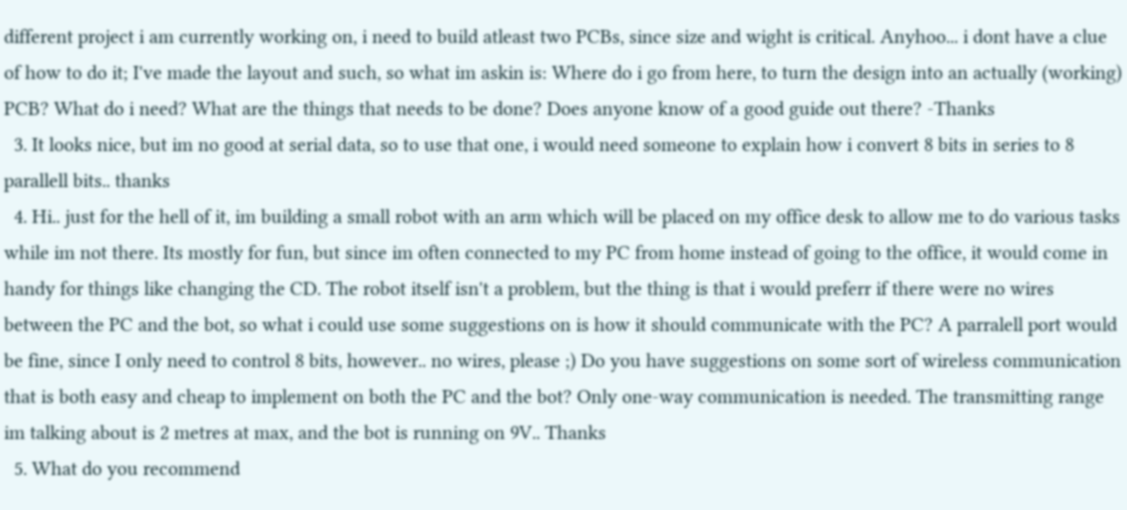different project i am currently working on, i need to build atleast two PCBs, since size and wight is critical. Anyhoo... i dont have a clue of how to do it; I've made the layout and such, so what im askin is: Where do i go from here, to turn the design into an actually (working) PCB? What do i need? What are the things that needs to be done? Does anyone know of a good guide out there? -Thanks
  3. It looks nice, but im no good at serial data, so to use that one, i would need someone to explain how i convert 8 bits in series to 8 parallell bits.. thanks
  4. Hi.. just for the hell of it, im building a small robot with an arm which will be placed on my office desk to allow me to do various tasks while im not there. Its mostly for fun, but since im often connected to my PC from home instead of going to the office, it would come in handy for things like changing the CD. The robot itself isn't a problem, but the thing is that i would preferr if there were no wires between the PC and the bot, so what i could use some suggestions on is how it should communicate with the PC? A parralell port would be fine, since I only need to control 8 bits, however.. no wires, please ;) Do you have suggestions on some sort of wireless communication that is both easy and cheap to implement on both the PC and the bot? Only one-way communication is needed. The transmitting range im talking about is 2 metres at max, and the bot is running on 9V.. Thanks
  5. What do you recommend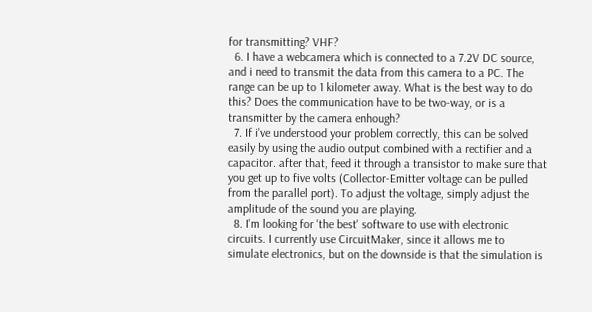for transmitting? VHF?
  6. I have a webcamera which is connected to a 7.2V DC source, and i need to transmit the data from this camera to a PC. The range can be up to 1 kilometer away. What is the best way to do this? Does the communication have to be two-way, or is a transmitter by the camera enhough?
  7. If i've understood your problem correctly, this can be solved easily by using the audio output combined with a rectifier and a capacitor. after that, feed it through a transistor to make sure that you get up to five volts (Collector-Emitter voltage can be pulled from the parallel port). To adjust the voltage, simply adjust the amplitude of the sound you are playing.
  8. I'm looking for 'the best' software to use with electronic circuits. I currently use CircuitMaker, since it allows me to simulate electronics, but on the downside is that the simulation is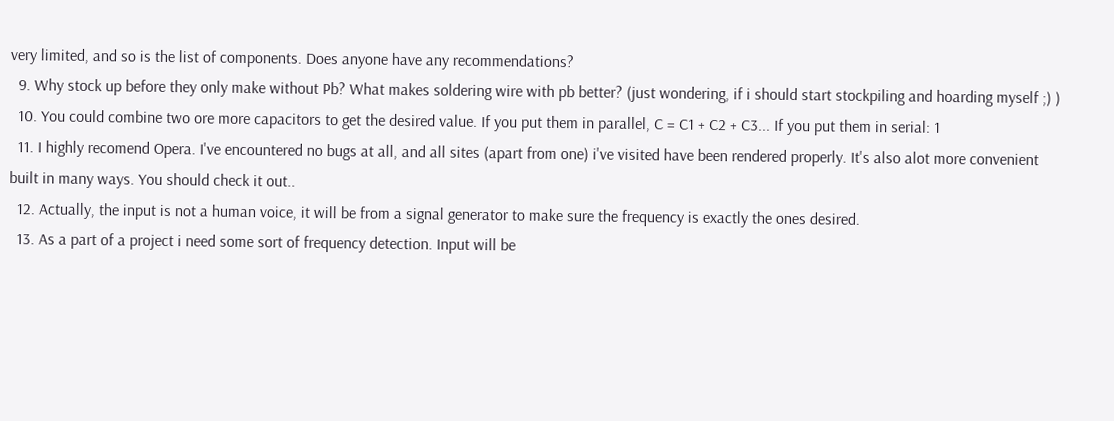very limited, and so is the list of components. Does anyone have any recommendations?
  9. Why stock up before they only make without Pb? What makes soldering wire with pb better? (just wondering, if i should start stockpiling and hoarding myself ;) )
  10. You could combine two ore more capacitors to get the desired value. If you put them in parallel, C = C1 + C2 + C3... If you put them in serial: 1
  11. I highly recomend Opera. I've encountered no bugs at all, and all sites (apart from one) i've visited have been rendered properly. It's also alot more convenient built in many ways. You should check it out..
  12. Actually, the input is not a human voice, it will be from a signal generator to make sure the frequency is exactly the ones desired.
  13. As a part of a project i need some sort of frequency detection. Input will be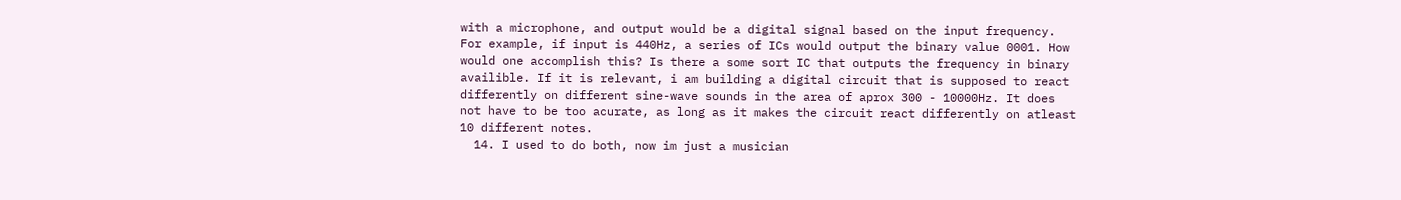with a microphone, and output would be a digital signal based on the input frequency. For example, if input is 440Hz, a series of ICs would output the binary value 0001. How would one accomplish this? Is there a some sort IC that outputs the frequency in binary availible. If it is relevant, i am building a digital circuit that is supposed to react differently on different sine-wave sounds in the area of aprox 300 - 10000Hz. It does not have to be too acurate, as long as it makes the circuit react differently on atleast 10 different notes.
  14. I used to do both, now im just a musician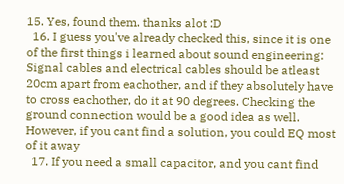15. Yes, found them. thanks alot :D
  16. I guess you've already checked this, since it is one of the first things i learned about sound engineering: Signal cables and electrical cables should be atleast 20cm apart from eachother, and if they absolutely have to cross eachother, do it at 90 degrees. Checking the ground connection would be a good idea as well. However, if you cant find a solution, you could EQ most of it away
  17. If you need a small capacitor, and you cant find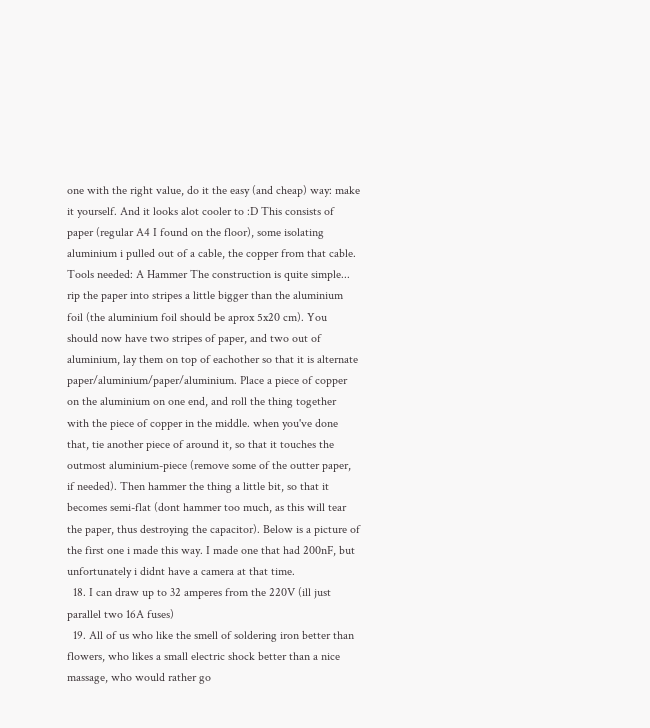one with the right value, do it the easy (and cheap) way: make it yourself. And it looks alot cooler to :D This consists of paper (regular A4 I found on the floor), some isolating aluminium i pulled out of a cable, the copper from that cable. Tools needed: A Hammer The construction is quite simple... rip the paper into stripes a little bigger than the aluminium foil (the aluminium foil should be aprox 5x20 cm). You should now have two stripes of paper, and two out of aluminium, lay them on top of eachother so that it is alternate paper/aluminium/paper/aluminium. Place a piece of copper on the aluminium on one end, and roll the thing together with the piece of copper in the middle. when you've done that, tie another piece of around it, so that it touches the outmost aluminium-piece (remove some of the outter paper, if needed). Then hammer the thing a little bit, so that it becomes semi-flat (dont hammer too much, as this will tear the paper, thus destroying the capacitor). Below is a picture of the first one i made this way. I made one that had 200nF, but unfortunately i didnt have a camera at that time.
  18. I can draw up to 32 amperes from the 220V (ill just parallel two 16A fuses)
  19. All of us who like the smell of soldering iron better than flowers, who likes a small electric shock better than a nice massage, who would rather go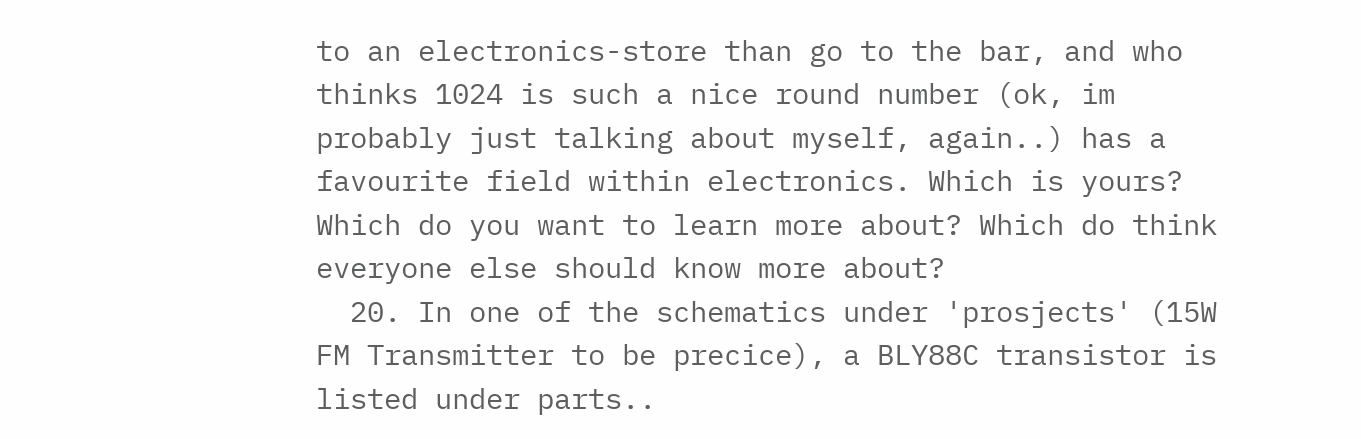to an electronics-store than go to the bar, and who thinks 1024 is such a nice round number (ok, im probably just talking about myself, again..) has a favourite field within electronics. Which is yours? Which do you want to learn more about? Which do think everyone else should know more about?
  20. In one of the schematics under 'prosjects' (15W FM Transmitter to be precice), a BLY88C transistor is listed under parts..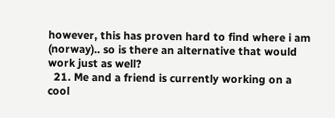however, this has proven hard to find where i am (norway).. so is there an alternative that would work just as well?
  21. Me and a friend is currently working on a cool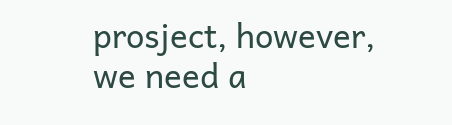prosject, however, we need a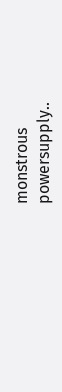monstrous powersupply..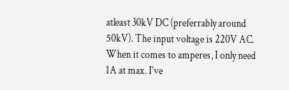atleast 30kV DC (preferrably around 50kV). The input voltage is 220V AC. When it comes to amperes, I only need 1A at max. I've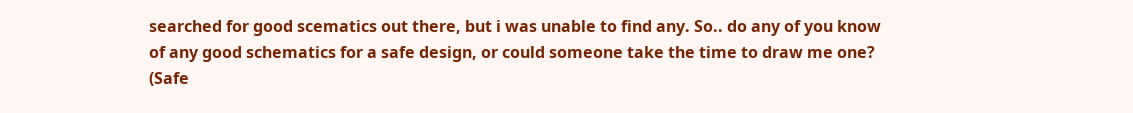searched for good scematics out there, but i was unable to find any. So.. do any of you know of any good schematics for a safe design, or could someone take the time to draw me one? (Safe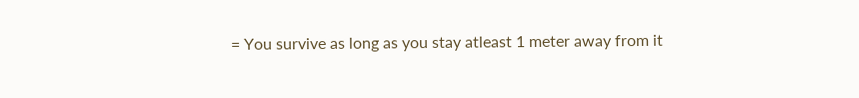= You survive as long as you stay atleast 1 meter away from it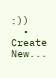:))
  • Create New...